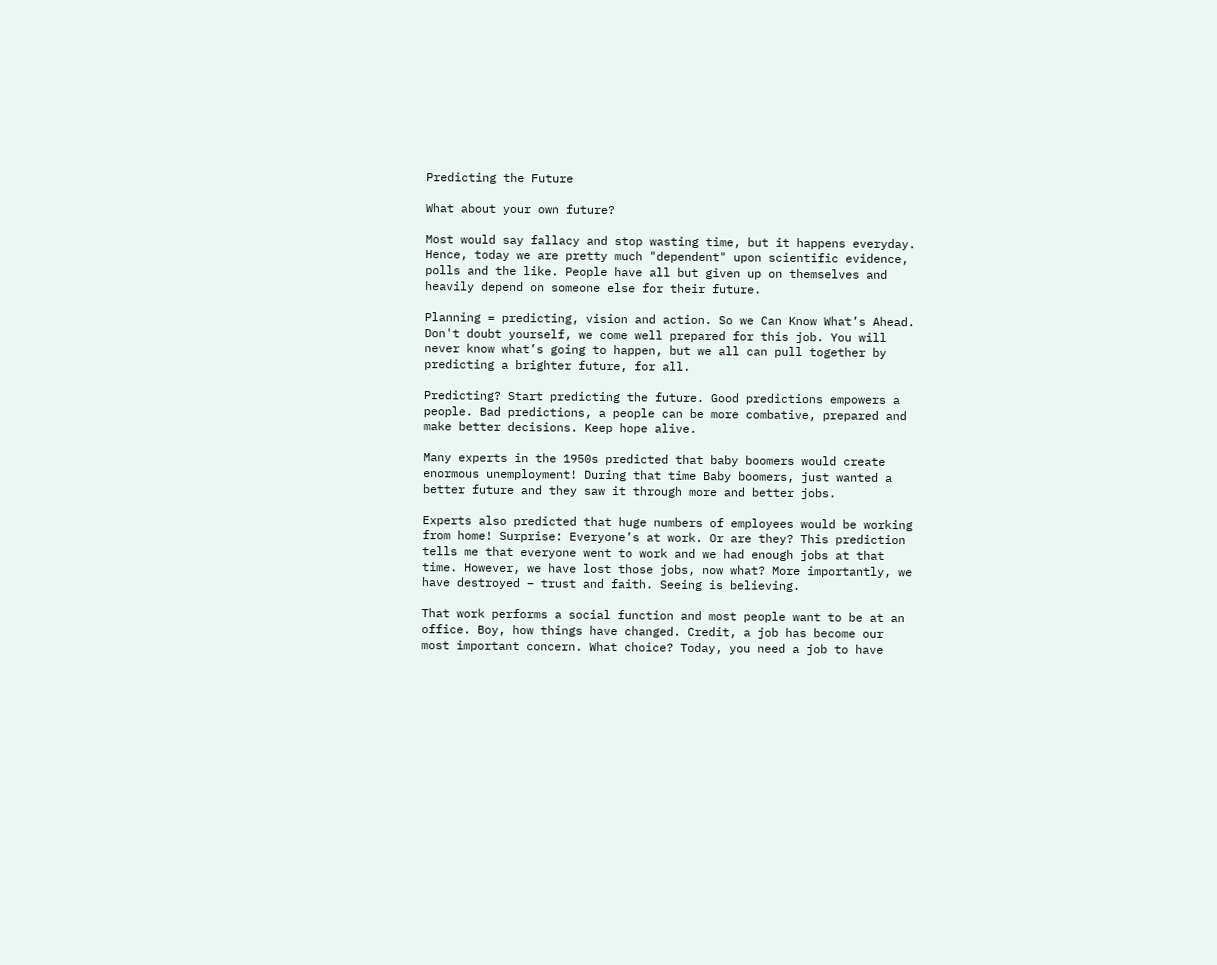Predicting the Future

What about your own future?

Most would say fallacy and stop wasting time, but it happens everyday. Hence, today we are pretty much "dependent" upon scientific evidence, polls and the like. People have all but given up on themselves and heavily depend on someone else for their future.

Planning = predicting, vision and action. So we Can Know What’s Ahead. Don't doubt yourself, we come well prepared for this job. You will never know what’s going to happen, but we all can pull together by predicting a brighter future, for all.

Predicting? Start predicting the future. Good predictions empowers a people. Bad predictions, a people can be more combative, prepared and make better decisions. Keep hope alive.

Many experts in the 1950s predicted that baby boomers would create enormous unemployment! During that time Baby boomers, just wanted a better future and they saw it through more and better jobs.

Experts also predicted that huge numbers of employees would be working from home! Surprise: Everyone’s at work. Or are they? This prediction tells me that everyone went to work and we had enough jobs at that time. However, we have lost those jobs, now what? More importantly, we have destroyed – trust and faith. Seeing is believing.

That work performs a social function and most people want to be at an office. Boy, how things have changed. Credit, a job has become our most important concern. What choice? Today, you need a job to have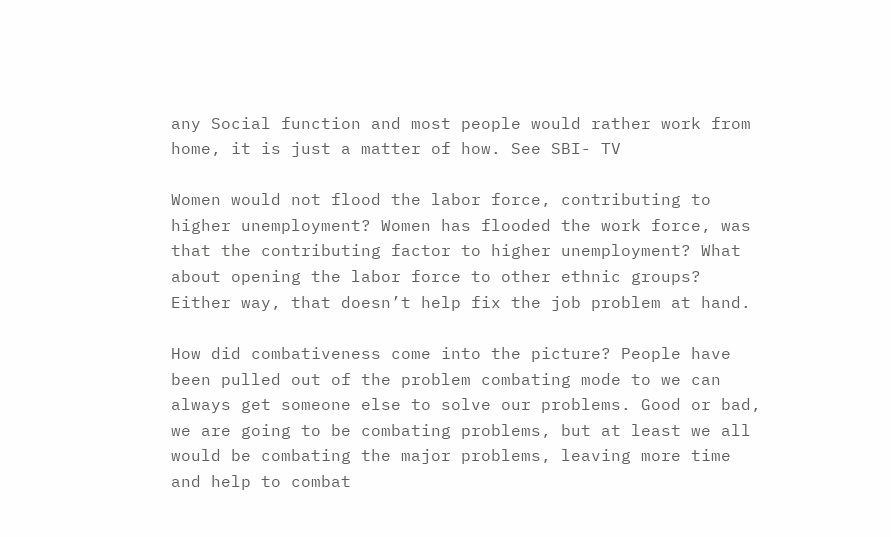any Social function and most people would rather work from home, it is just a matter of how. See SBI- TV

Women would not flood the labor force, contributing to higher unemployment? Women has flooded the work force, was that the contributing factor to higher unemployment? What about opening the labor force to other ethnic groups? Either way, that doesn’t help fix the job problem at hand.

How did combativeness come into the picture? People have been pulled out of the problem combating mode to we can always get someone else to solve our problems. Good or bad, we are going to be combating problems, but at least we all would be combating the major problems, leaving more time and help to combat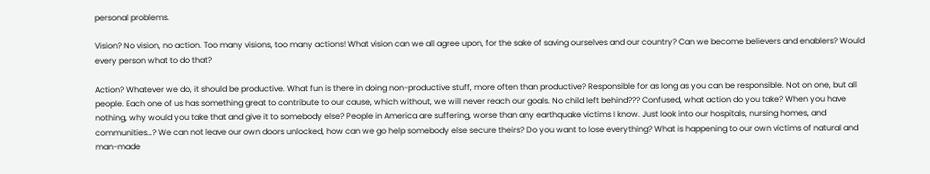personal problems.

Vision? No vision, no action. Too many visions, too many actions! What vision can we all agree upon, for the sake of saving ourselves and our country? Can we become believers and enablers? Would every person what to do that?

Action? Whatever we do, it should be productive. What fun is there in doing non-productive stuff, more often than productive? Responsible for as long as you can be responsible. Not on one, but all people. Each one of us has something great to contribute to our cause, which without, we will never reach our goals. No child left behind??? Confused, what action do you take? When you have nothing, why would you take that and give it to somebody else? People in America are suffering, worse than any earthquake victims I know. Just look into our hospitals, nursing homes, and communities…? We can not leave our own doors unlocked, how can we go help somebody else secure theirs? Do you want to lose everything? What is happening to our own victims of natural and man-made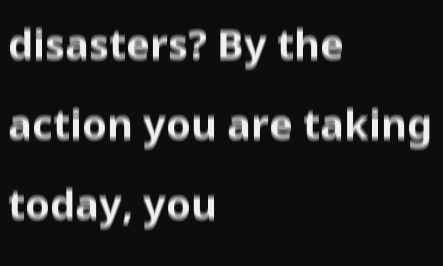disasters? By the action you are taking today, you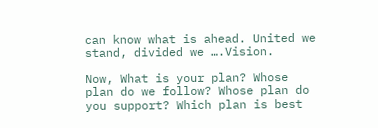can know what is ahead. United we stand, divided we ….Vision.

Now, What is your plan? Whose plan do we follow? Whose plan do you support? Which plan is best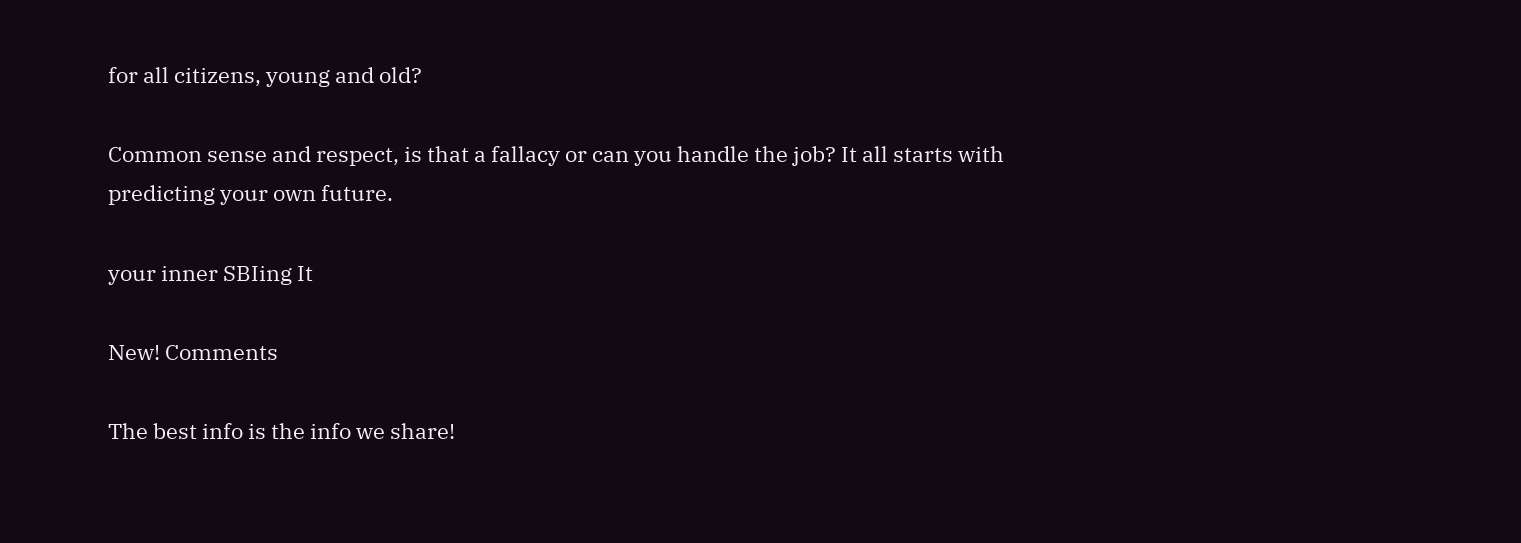for all citizens, young and old?

Common sense and respect, is that a fallacy or can you handle the job? It all starts with predicting your own future.

your inner SBIing It

New! Comments

The best info is the info we share!